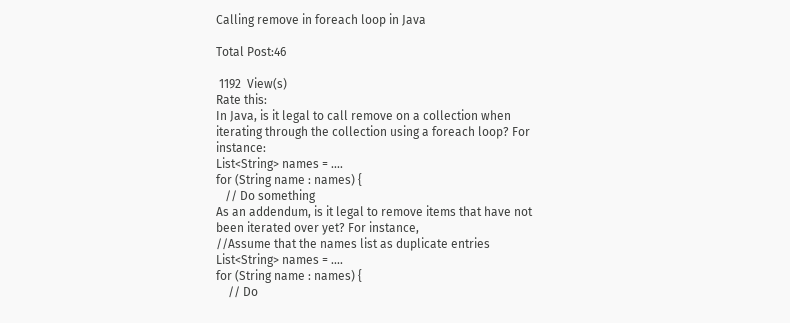Calling remove in foreach loop in Java

Total Post:46

 1192  View(s)
Rate this:
In Java, is it legal to call remove on a collection when iterating through the collection using a foreach loop? For instance:
List<String> names = ....
for (String name : names) {
   // Do something
As an addendum, is it legal to remove items that have not been iterated over yet? For instance,
//Assume that the names list as duplicate entries
List<String> names = ....
for (String name : names) {
    // Do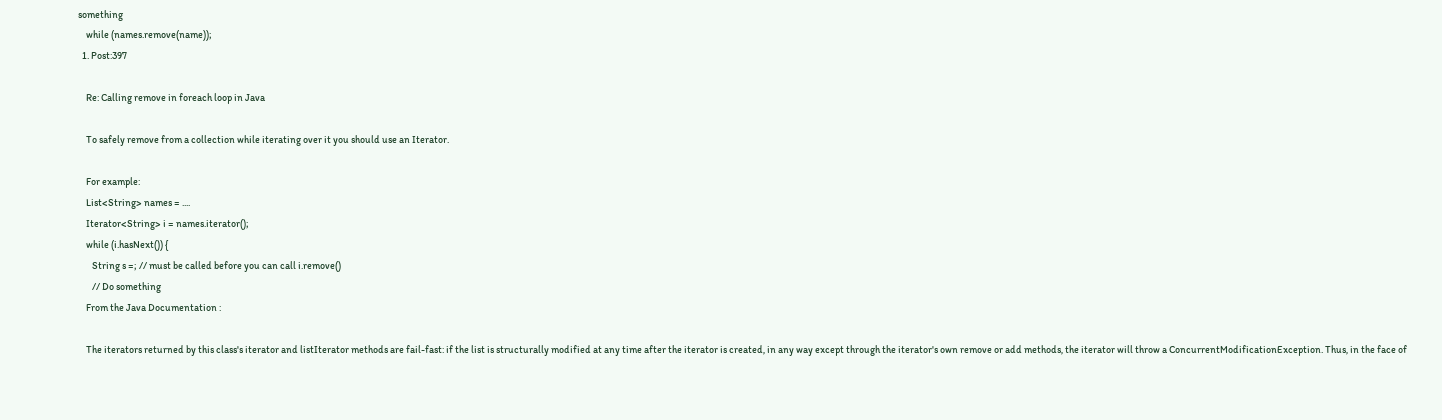something
    while (names.remove(name));
  1. Post:397

    Re: Calling remove in foreach loop in Java

    To safely remove from a collection while iterating over it you should use an Iterator.

    For example:
    List<String> names = ....
    Iterator<String> i = names.iterator();
    while (i.hasNext()) {
       String s =; // must be called before you can call i.remove()
       // Do something
    From the Java Documentation :

    The iterators returned by this class's iterator and listIterator methods are fail-fast: if the list is structurally modified at any time after the iterator is created, in any way except through the iterator's own remove or add methods, the iterator will throw a ConcurrentModificationException. Thus, in the face of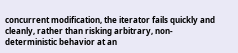concurrent modification, the iterator fails quickly and cleanly, rather than risking arbitrary, non-deterministic behavior at an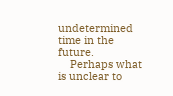undetermined time in the future.
    Perhaps what is unclear to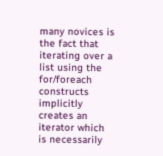many novices is the fact that iterating over a list using the for/foreach constructs implicitly creates an iterator which is necessarily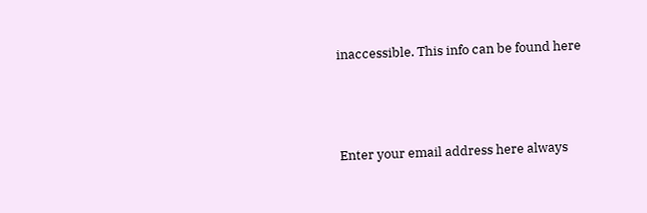inaccessible. This info can be found here



Enter your email address here always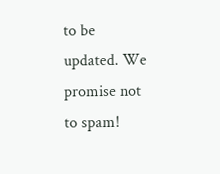to be updated. We promise not to spam!